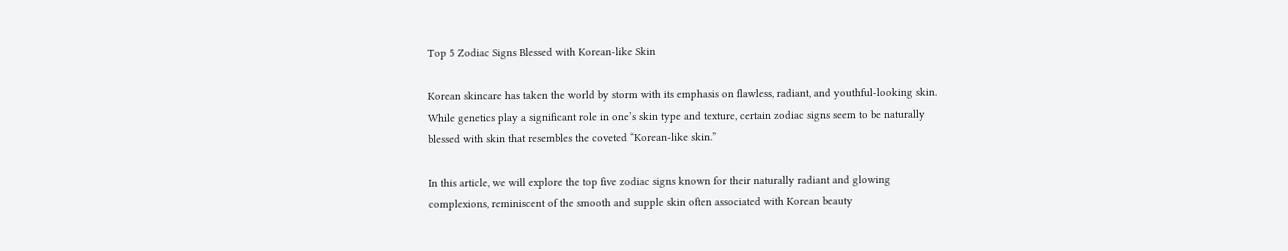Top 5 Zodiac Signs Blessed with Korean-like Skin

Korean skincare has taken the world by storm with its emphasis on flawless, radiant, and youthful-looking skin. While genetics play a significant role in one’s skin type and texture, certain zodiac signs seem to be naturally blessed with skin that resembles the coveted “Korean-like skin.”

In this article, we will explore the top five zodiac signs known for their naturally radiant and glowing complexions, reminiscent of the smooth and supple skin often associated with Korean beauty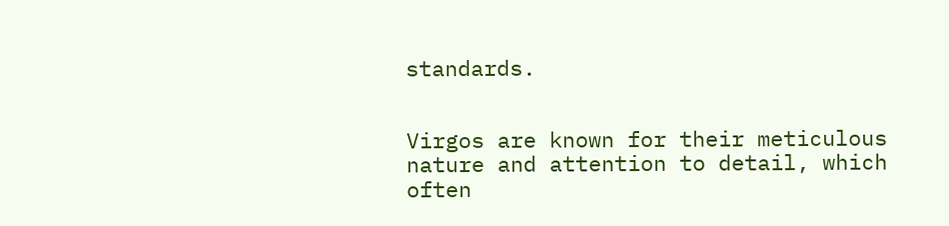standards.


Virgos are known for their meticulous nature and attention to detail, which often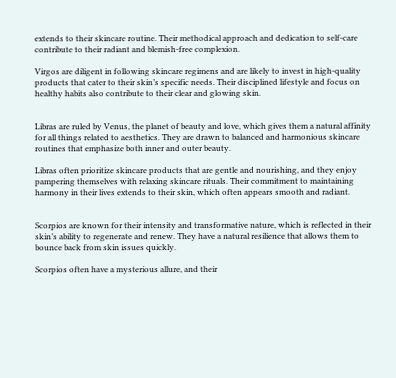extends to their skincare routine. Their methodical approach and dedication to self-care contribute to their radiant and blemish-free complexion.

Virgos are diligent in following skincare regimens and are likely to invest in high-quality products that cater to their skin’s specific needs. Their disciplined lifestyle and focus on healthy habits also contribute to their clear and glowing skin.


Libras are ruled by Venus, the planet of beauty and love, which gives them a natural affinity for all things related to aesthetics. They are drawn to balanced and harmonious skincare routines that emphasize both inner and outer beauty.

Libras often prioritize skincare products that are gentle and nourishing, and they enjoy pampering themselves with relaxing skincare rituals. Their commitment to maintaining harmony in their lives extends to their skin, which often appears smooth and radiant.


Scorpios are known for their intensity and transformative nature, which is reflected in their skin’s ability to regenerate and renew. They have a natural resilience that allows them to bounce back from skin issues quickly.

Scorpios often have a mysterious allure, and their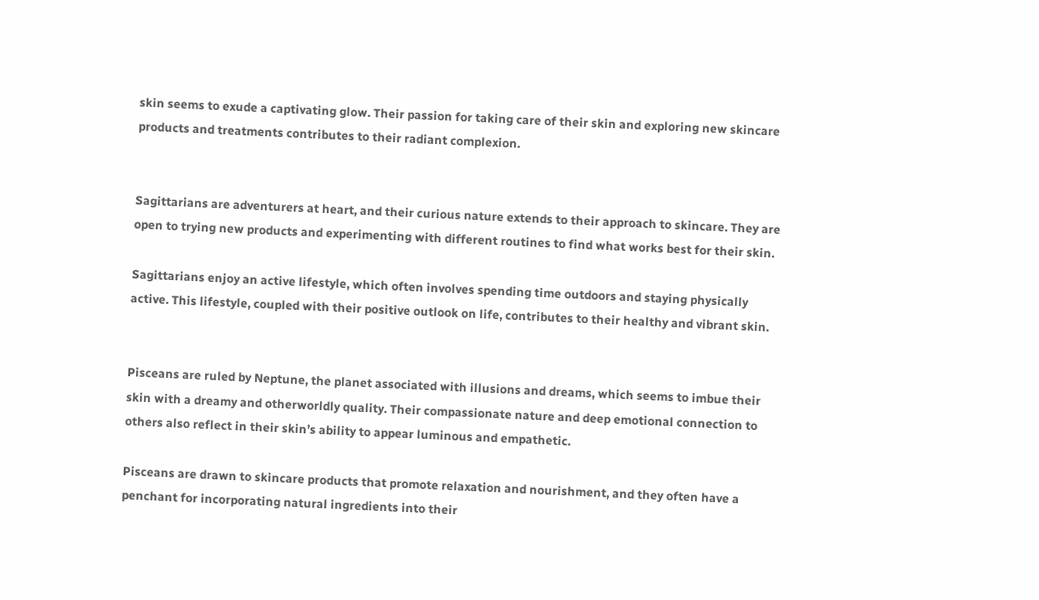skin seems to exude a captivating glow. Their passion for taking care of their skin and exploring new skincare products and treatments contributes to their radiant complexion.


Sagittarians are adventurers at heart, and their curious nature extends to their approach to skincare. They are open to trying new products and experimenting with different routines to find what works best for their skin.

Sagittarians enjoy an active lifestyle, which often involves spending time outdoors and staying physically active. This lifestyle, coupled with their positive outlook on life, contributes to their healthy and vibrant skin.


Pisceans are ruled by Neptune, the planet associated with illusions and dreams, which seems to imbue their skin with a dreamy and otherworldly quality. Their compassionate nature and deep emotional connection to others also reflect in their skin’s ability to appear luminous and empathetic.

Pisceans are drawn to skincare products that promote relaxation and nourishment, and they often have a penchant for incorporating natural ingredients into their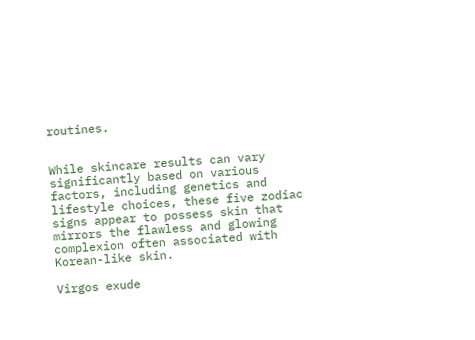routines.


While skincare results can vary significantly based on various factors, including genetics and lifestyle choices, these five zodiac signs appear to possess skin that mirrors the flawless and glowing complexion often associated with Korean-like skin.

Virgos exude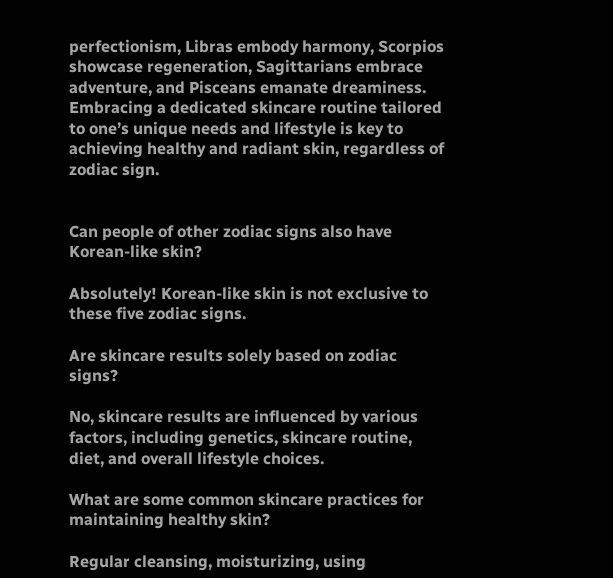perfectionism, Libras embody harmony, Scorpios showcase regeneration, Sagittarians embrace adventure, and Pisceans emanate dreaminess. Embracing a dedicated skincare routine tailored to one’s unique needs and lifestyle is key to achieving healthy and radiant skin, regardless of zodiac sign.


Can people of other zodiac signs also have Korean-like skin?

Absolutely! Korean-like skin is not exclusive to these five zodiac signs.

Are skincare results solely based on zodiac signs?

No, skincare results are influenced by various factors, including genetics, skincare routine, diet, and overall lifestyle choices.

What are some common skincare practices for maintaining healthy skin?

Regular cleansing, moisturizing, using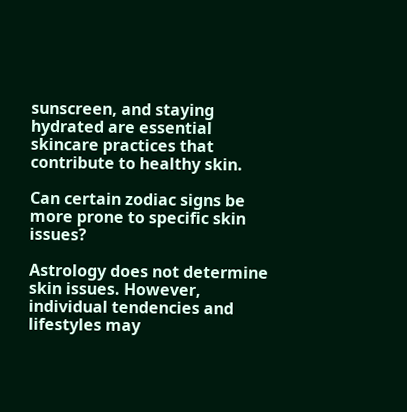sunscreen, and staying hydrated are essential skincare practices that contribute to healthy skin.

Can certain zodiac signs be more prone to specific skin issues?

Astrology does not determine skin issues. However, individual tendencies and lifestyles may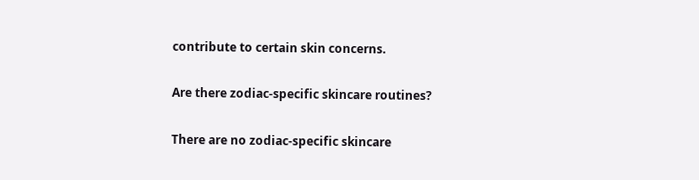contribute to certain skin concerns.

Are there zodiac-specific skincare routines?

There are no zodiac-specific skincare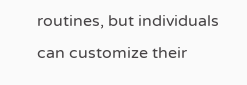routines, but individuals can customize their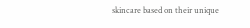skincare based on their unique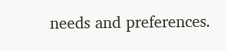needs and preferences.